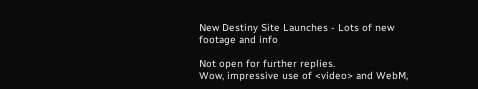New Destiny Site Launches - Lots of new footage and info

Not open for further replies.
Wow, impressive use of <video> and WebM,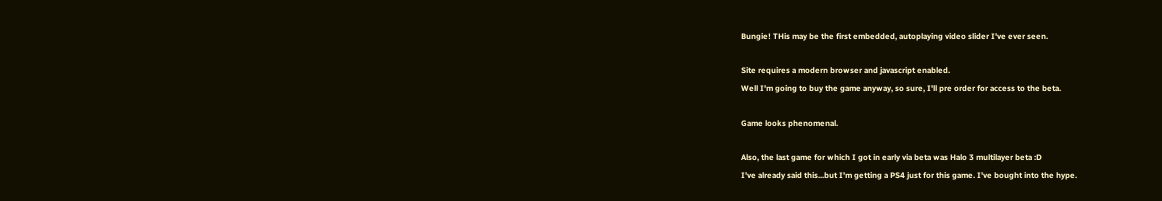Bungie! THis may be the first embedded, autoplaying video slider I've ever seen.

Site requires a modern browser and javascript enabled.
Well I'm going to buy the game anyway, so sure, I'll pre order for access to the beta.

Game looks phenomenal.

Also, the last game for which I got in early via beta was Halo 3 multilayer beta :D
I've already said this...but I'm getting a PS4 just for this game. I've bought into the hype.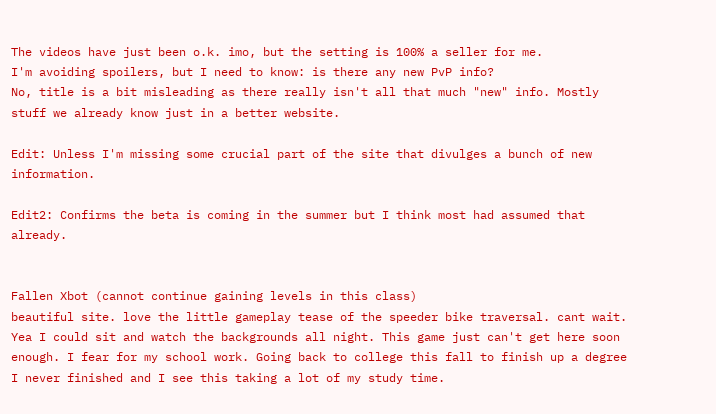The videos have just been o.k. imo, but the setting is 100% a seller for me.
I'm avoiding spoilers, but I need to know: is there any new PvP info?
No, title is a bit misleading as there really isn't all that much "new" info. Mostly stuff we already know just in a better website.

Edit: Unless I'm missing some crucial part of the site that divulges a bunch of new information.

Edit2: Confirms the beta is coming in the summer but I think most had assumed that already.


Fallen Xbot (cannot continue gaining levels in this class)
beautiful site. love the little gameplay tease of the speeder bike traversal. cant wait.
Yea I could sit and watch the backgrounds all night. This game just can't get here soon enough. I fear for my school work. Going back to college this fall to finish up a degree I never finished and I see this taking a lot of my study time.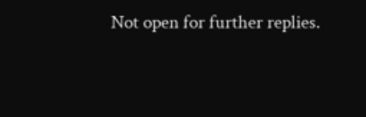Not open for further replies.